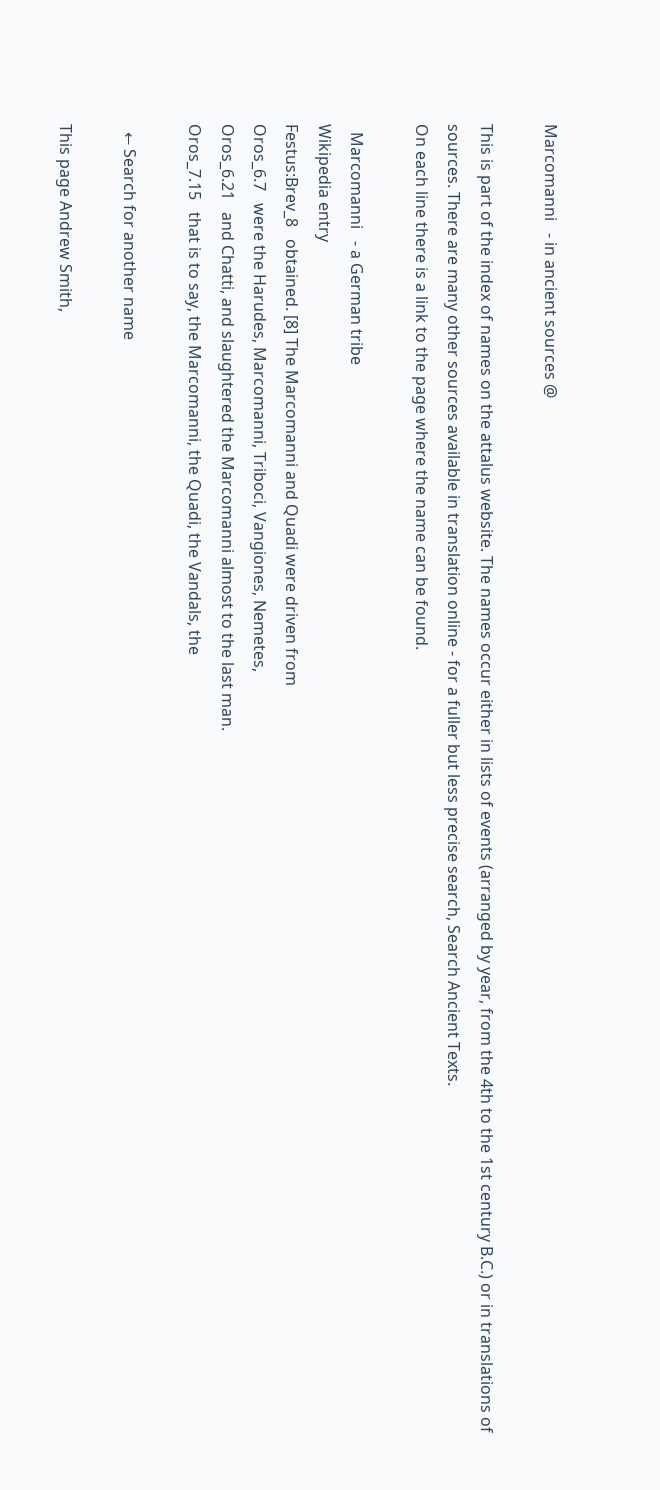Marcomanni   - in ancient sources @

This is part of the index of names on the attalus website. The names occur either in lists of events (arranged by year, from the 4th to the 1st century B.C.) or in translations of sources. There are many other sources available in translation online - for a fuller but less precise search, Search Ancient Texts.
On each line there is a link to the page where the name can be found.

  Marcomanni   - a German tribe
Wikipedia entry
Festus:Brev_8   obtained. [8] The Marcomanni and Quadi were driven from
Oros_6.7   were the Harudes, Marcomanni, Triboci, Vangiones, Nemetes,
Oros_6.21   and Chatti, and slaughtered the Marcomanni almost to the last man.
Oros_7.15   that is to say, the Marcomanni, the Quadi, the Vandals, the

  ← Search for another name

This page Andrew Smith,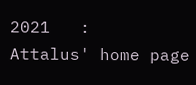2021   :   Attalus' home page